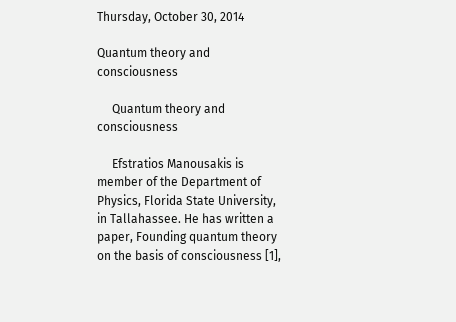Thursday, October 30, 2014

Quantum theory and consciousness

     Quantum theory and  consciousness

     Efstratios Manousakis is member of the Department of Physics, Florida State University, in Tallahassee. He has written a paper, Founding quantum theory on the basis of consciousness [1],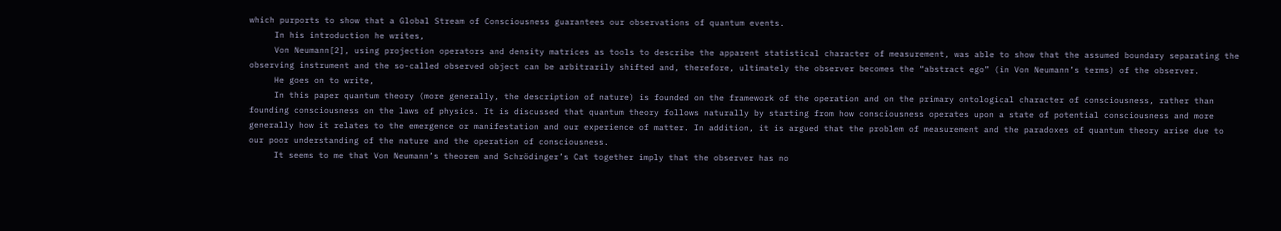which purports to show that a Global Stream of Consciousness guarantees our observations of quantum events.
     In his introduction he writes,
     Von Neumann[2], using projection operators and density matrices as tools to describe the apparent statistical character of measurement, was able to show that the assumed boundary separating the observing instrument and the so-called observed object can be arbitrarily shifted and, therefore, ultimately the observer becomes the “abstract ego” (in Von Neumann’s terms) of the observer.
     He goes on to write,
     In this paper quantum theory (more generally, the description of nature) is founded on the framework of the operation and on the primary ontological character of consciousness, rather than founding consciousness on the laws of physics. It is discussed that quantum theory follows naturally by starting from how consciousness operates upon a state of potential consciousness and more generally how it relates to the emergence or manifestation and our experience of matter. In addition, it is argued that the problem of measurement and the paradoxes of quantum theory arise due to our poor understanding of the nature and the operation of consciousness.
     It seems to me that Von Neumann’s theorem and Schrödinger’s Cat together imply that the observer has no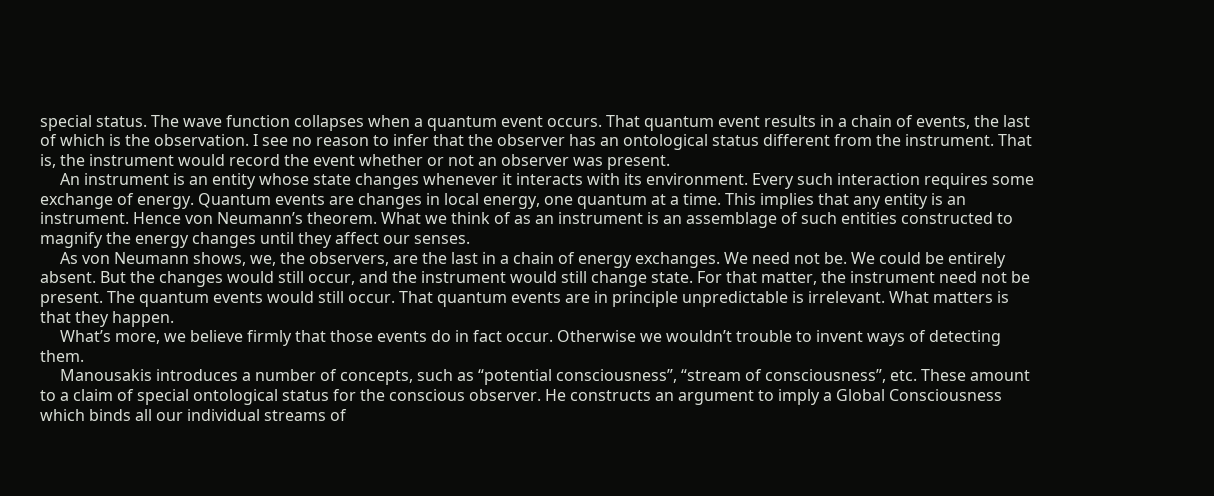special status. The wave function collapses when a quantum event occurs. That quantum event results in a chain of events, the last of which is the observation. I see no reason to infer that the observer has an ontological status different from the instrument. That is, the instrument would record the event whether or not an observer was present.
     An instrument is an entity whose state changes whenever it interacts with its environment. Every such interaction requires some exchange of energy. Quantum events are changes in local energy, one quantum at a time. This implies that any entity is an instrument. Hence von Neumann’s theorem. What we think of as an instrument is an assemblage of such entities constructed to magnify the energy changes until they affect our senses.
     As von Neumann shows, we, the observers, are the last in a chain of energy exchanges. We need not be. We could be entirely absent. But the changes would still occur, and the instrument would still change state. For that matter, the instrument need not be present. The quantum events would still occur. That quantum events are in principle unpredictable is irrelevant. What matters is that they happen.
     What’s more, we believe firmly that those events do in fact occur. Otherwise we wouldn’t trouble to invent ways of detecting them.
     Manousakis introduces a number of concepts, such as “potential consciousness”, “stream of consciousness”, etc. These amount to a claim of special ontological status for the conscious observer. He constructs an argument to imply a Global Consciousness which binds all our individual streams of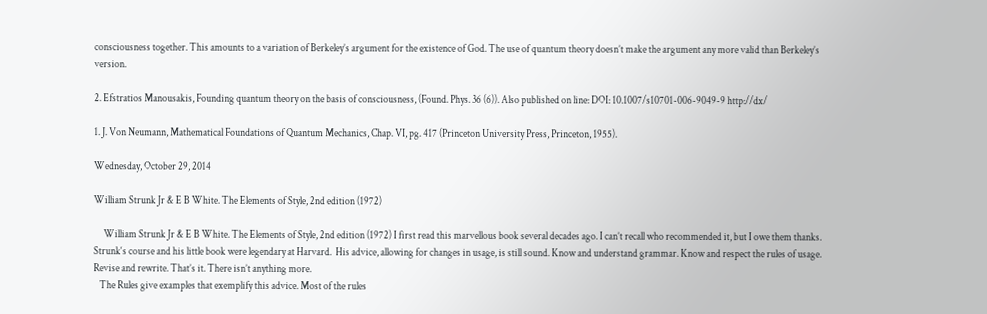consciousness together. This amounts to a variation of Berkeley’s argument for the existence of God. The use of quantum theory doesn’t make the argument any more valid than Berkeley’s version.

2. Efstratios Manousakis, Founding quantum theory on the basis of consciousness, (Found. Phys. 36 (6)). Also published on line: DOI: 10.1007/s10701-006-9049-9 http://dx/

1. J. Von Neumann, Mathematical Foundations of Quantum Mechanics, Chap. VI, pg. 417 (Princeton University Press, Princeton, 1955).

Wednesday, October 29, 2014

William Strunk Jr & E B White. The Elements of Style, 2nd edition (1972)

     William Strunk Jr & E B White. The Elements of Style, 2nd edition (1972) I first read this marvellous book several decades ago. I can’t recall who recommended it, but I owe them thanks. Strunk‘s course and his little book were legendary at Harvard.  His advice, allowing for changes in usage, is still sound. Know and understand grammar. Know and respect the rules of usage. Revise and rewrite. That’s it. There isn’t anything more.
   The Rules give examples that exemplify this advice. Most of the rules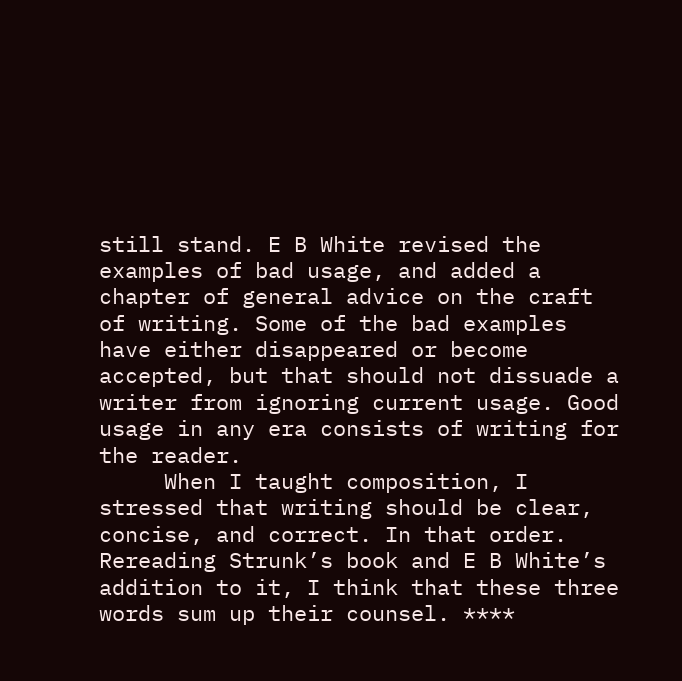still stand. E B White revised the examples of bad usage, and added a chapter of general advice on the craft of writing. Some of the bad examples have either disappeared or become accepted, but that should not dissuade a writer from ignoring current usage. Good usage in any era consists of writing for the reader.
     When I taught composition, I stressed that writing should be clear, concise, and correct. In that order. Rereading Strunk’s book and E B White’s addition to it, I think that these three words sum up their counsel. ****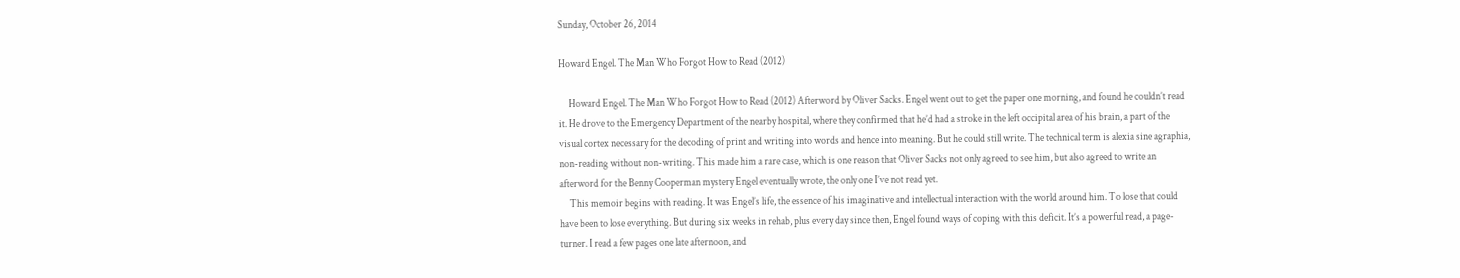Sunday, October 26, 2014

Howard Engel. The Man Who Forgot How to Read (2012)

     Howard Engel. The Man Who Forgot How to Read (2012) Afterword by Oliver Sacks. Engel went out to get the paper one morning, and found he couldn’t read it. He drove to the Emergency Department of the nearby hospital, where they confirmed that he’d had a stroke in the left occipital area of his brain, a part of the visual cortex necessary for the decoding of print and writing into words and hence into meaning. But he could still write. The technical term is alexia sine agraphia, non-reading without non-writing. This made him a rare case, which is one reason that Oliver Sacks not only agreed to see him, but also agreed to write an afterword for the Benny Cooperman mystery Engel eventually wrote, the only one I’ve not read yet.
     This memoir begins with reading. It was Engel’s life, the essence of his imaginative and intellectual interaction with the world around him. To lose that could have been to lose everything. But during six weeks in rehab, plus every day since then, Engel found ways of coping with this deficit. It’s a powerful read, a page-turner. I read a few pages one late afternoon, and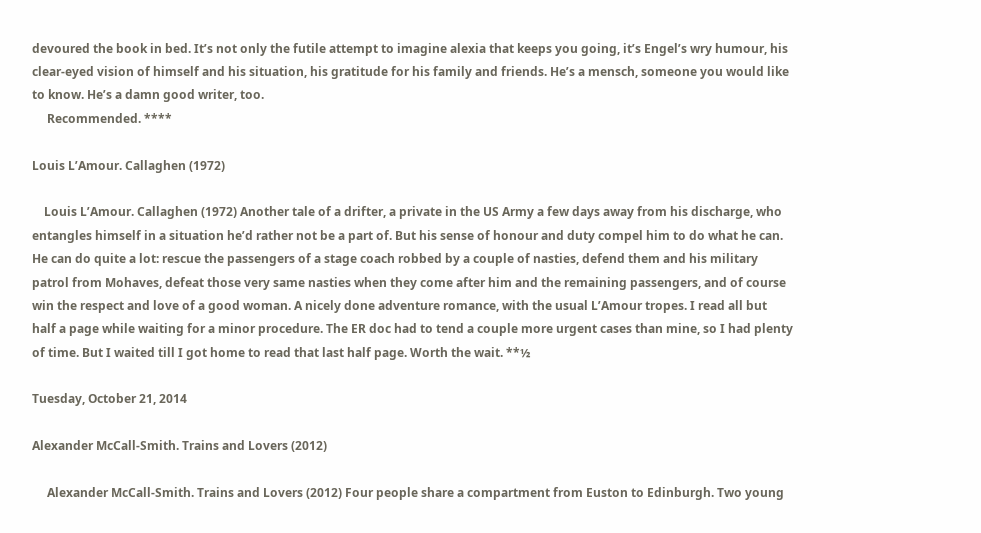devoured the book in bed. It’s not only the futile attempt to imagine alexia that keeps you going, it’s Engel’s wry humour, his clear-eyed vision of himself and his situation, his gratitude for his family and friends. He’s a mensch, someone you would like to know. He’s a damn good writer, too.
     Recommended. ****

Louis L’Amour. Callaghen (1972)

    Louis L’Amour. Callaghen (1972) Another tale of a drifter, a private in the US Army a few days away from his discharge, who entangles himself in a situation he’d rather not be a part of. But his sense of honour and duty compel him to do what he can.  He can do quite a lot: rescue the passengers of a stage coach robbed by a couple of nasties, defend them and his military patrol from Mohaves, defeat those very same nasties when they come after him and the remaining passengers, and of course win the respect and love of a good woman. A nicely done adventure romance, with the usual L’Amour tropes. I read all but half a page while waiting for a minor procedure. The ER doc had to tend a couple more urgent cases than mine, so I had plenty of time. But I waited till I got home to read that last half page. Worth the wait. **½

Tuesday, October 21, 2014

Alexander McCall-Smith. Trains and Lovers (2012)

     Alexander McCall-Smith. Trains and Lovers (2012) Four people share a compartment from Euston to Edinburgh. Two young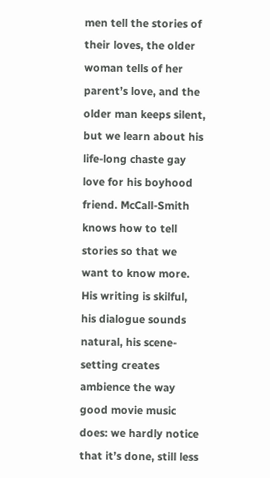men tell the stories of their loves, the older woman tells of her parent’s love, and the older man keeps silent, but we learn about his life-long chaste gay love for his boyhood friend. McCall-Smith knows how to tell stories so that we want to know more. His writing is skilful, his dialogue sounds natural, his scene-setting creates ambience the way good movie music does: we hardly notice that it’s done, still less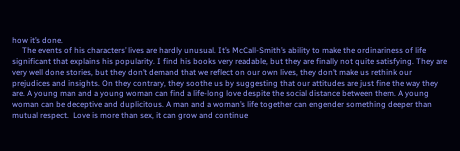how it’s done.
     The events of his characters’ lives are hardly unusual. It’s McCall-Smith’s ability to make the ordinariness of life significant that explains his popularity. I find his books very readable, but they are finally not quite satisfying. They are very well done stories, but they don’t demand that we reflect on our own lives, they don’t make us rethink our prejudices and insights. On they contrary, they soothe us by suggesting that our attitudes are just fine the way they are. A young man and a young woman can find a life-long love despite the social distance between them. A young woman can be deceptive and duplicitous. A man and a woman’s life together can engender something deeper than mutual respect.  Love is more than sex, it can grow and continue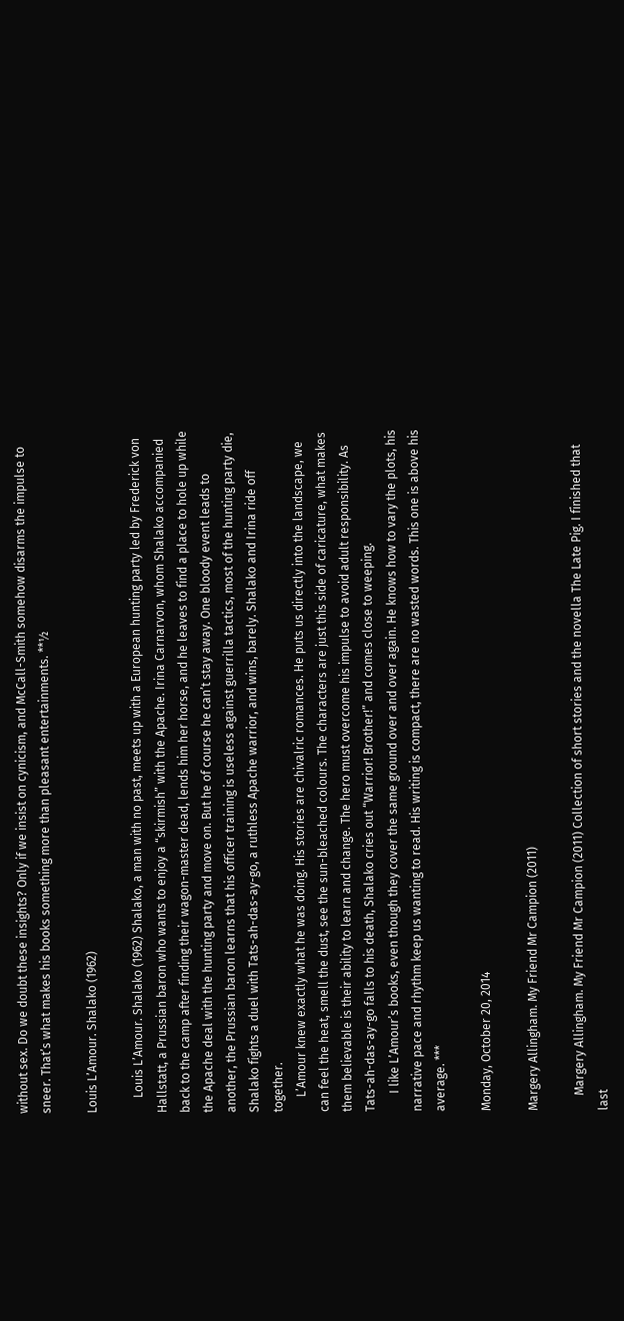without sex. Do we doubt these insights? Only if we insist on cynicism, and McCall-Smith somehow disarms the impulse to sneer. That’s what makes his books something more than pleasant entertainments. **½

Louis L’Amour. Shalako (1962)

     Louis L’Amour. Shalako (1962) Shalako, a man with no past, meets up with a European hunting party led by Frederick von Hallstatt, a Prussian baron who wants to enjoy a “skirmish” with the Apache. Irina Carnarvon, whom Shalako accompanied back to the camp after finding their wagon-master dead, lends him her horse, and he leaves to find a place to hole up while the Apache deal with the hunting party and move on. But he of course he can’t stay away. One bloody event leads to another, the Prussian baron learns that his officer training is useless against guerrilla tactics, most of the hunting party die, Shalako fights a duel with Tats-ah-das-ay-go, a ruthless Apache warrior, and wins, barely. Shalako and Irina ride off together.
     L’Amour knew exactly what he was doing. His stories are chivalric romances. He puts us directly into the landscape, we can feel the heat, smell the dust, see the sun-bleached colours. The characters are just this side of caricature, what makes them believable is their ability to learn and change. The hero must overcome his impulse to avoid adult responsibility. As Tats-ah-das-ay-go falls to his death, Shalako cries out “Warrior! Brother!” and comes close to weeping.
      I like L’Amour’s books, even though they cover the same ground over and over again. He knows how to vary the plots, his narrative pace and rhythm keep us wanting to read. His writing is compact, there are no wasted words. This one is above his average. ***

Monday, October 20, 2014

Margery Allingham. My Friend Mr Campion (2011)

     Margery Allingham. My Friend Mr Campion (2011) Collection of short stories and the novella The Late Pig. I finished that last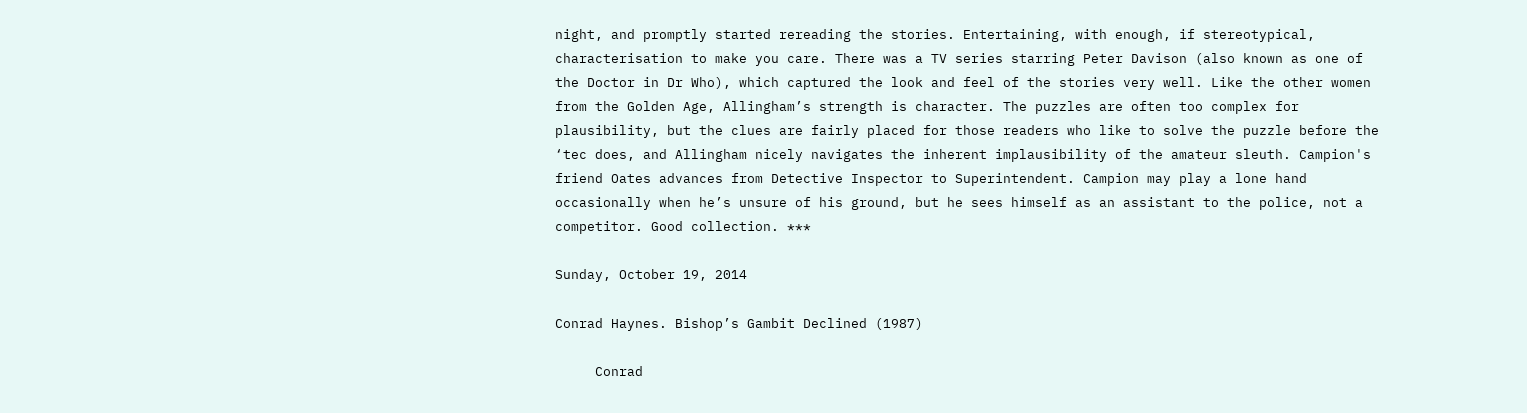night, and promptly started rereading the stories. Entertaining, with enough, if stereotypical, characterisation to make you care. There was a TV series starring Peter Davison (also known as one of the Doctor in Dr Who), which captured the look and feel of the stories very well. Like the other women from the Golden Age, Allingham’s strength is character. The puzzles are often too complex for plausibility, but the clues are fairly placed for those readers who like to solve the puzzle before the ‘tec does, and Allingham nicely navigates the inherent implausibility of the amateur sleuth. Campion's friend Oates advances from Detective Inspector to Superintendent. Campion may play a lone hand occasionally when he’s unsure of his ground, but he sees himself as an assistant to the police, not a competitor. Good collection. ***

Sunday, October 19, 2014

Conrad Haynes. Bishop’s Gambit Declined (1987)

     Conrad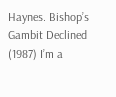Haynes. Bishop’s Gambit Declined (1987) I’m a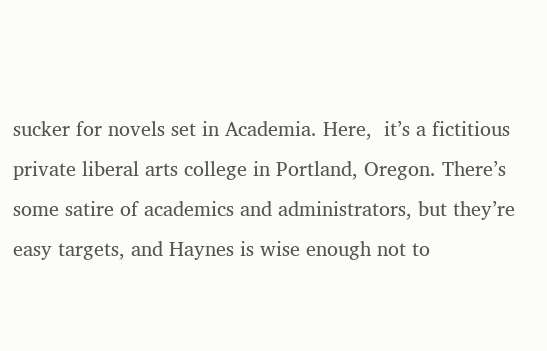sucker for novels set in Academia. Here,  it’s a fictitious private liberal arts college in Portland, Oregon. There’s some satire of academics and administrators, but they’re easy targets, and Haynes is wise enough not to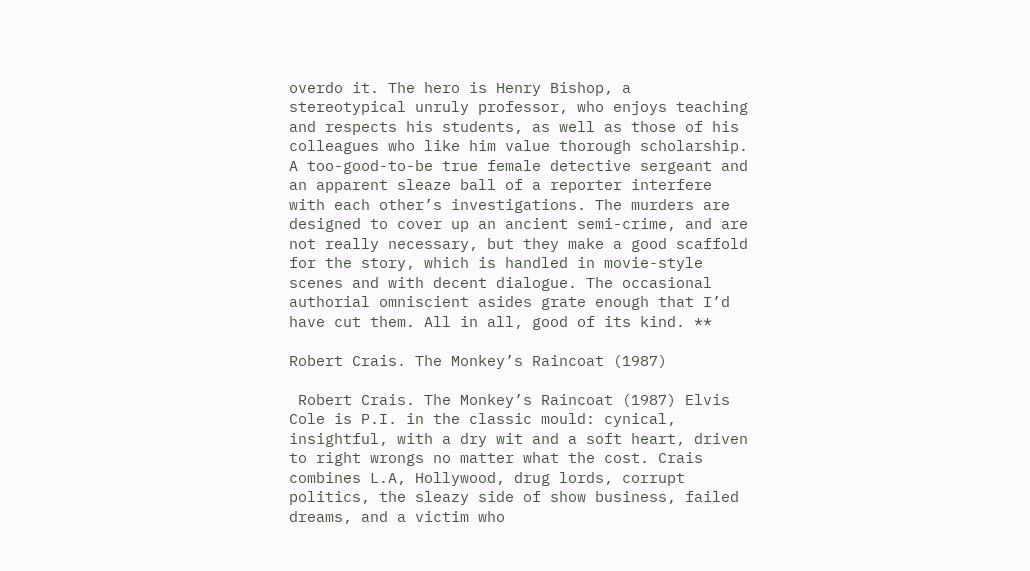overdo it. The hero is Henry Bishop, a stereotypical unruly professor, who enjoys teaching and respects his students, as well as those of his colleagues who like him value thorough scholarship. A too-good-to-be true female detective sergeant and an apparent sleaze ball of a reporter interfere with each other’s investigations. The murders are designed to cover up an ancient semi-crime, and are not really necessary, but they make a good scaffold for the story, which is handled in movie-style scenes and with decent dialogue. The occasional authorial omniscient asides grate enough that I’d have cut them. All in all, good of its kind. **

Robert Crais. The Monkey’s Raincoat (1987)

 Robert Crais. The Monkey’s Raincoat (1987) Elvis Cole is P.I. in the classic mould: cynical, insightful, with a dry wit and a soft heart, driven to right wrongs no matter what the cost. Crais combines L.A, Hollywood, drug lords, corrupt politics, the sleazy side of show business, failed dreams, and a victim who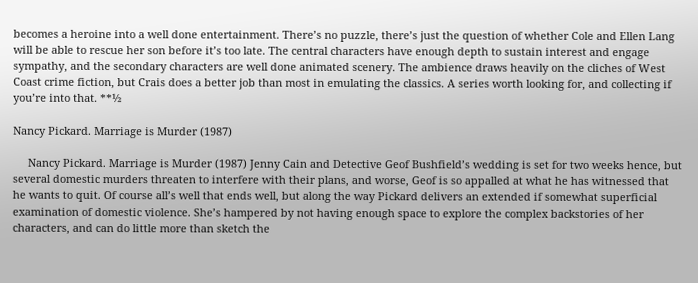becomes a heroine into a well done entertainment. There’s no puzzle, there’s just the question of whether Cole and Ellen Lang will be able to rescue her son before it’s too late. The central characters have enough depth to sustain interest and engage sympathy, and the secondary characters are well done animated scenery. The ambience draws heavily on the cliches of West Coast crime fiction, but Crais does a better job than most in emulating the classics. A series worth looking for, and collecting if you’re into that. **½

Nancy Pickard. Marriage is Murder (1987)

     Nancy Pickard. Marriage is Murder (1987) Jenny Cain and Detective Geof Bushfield’s wedding is set for two weeks hence, but several domestic murders threaten to interfere with their plans, and worse, Geof is so appalled at what he has witnessed that he wants to quit. Of course all’s well that ends well, but along the way Pickard delivers an extended if somewhat superficial examination of domestic violence. She’s hampered by not having enough space to explore the complex backstories of her characters, and can do little more than sketch the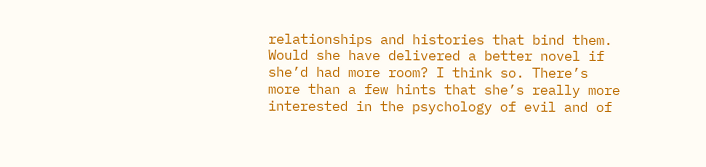relationships and histories that bind them. Would she have delivered a better novel if she’d had more room? I think so. There’s more than a few hints that she’s really more interested in the psychology of evil and of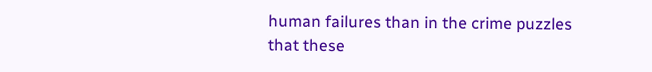human failures than in the crime puzzles that these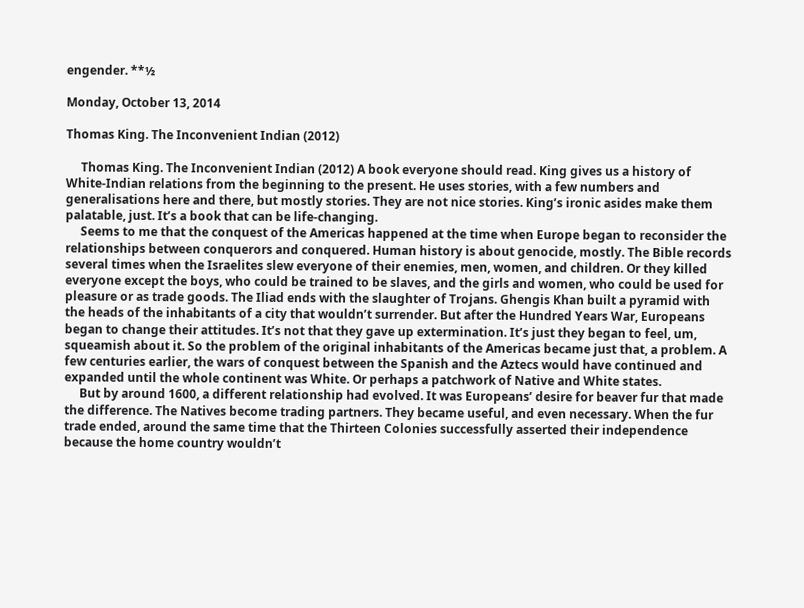engender. **½

Monday, October 13, 2014

Thomas King. The Inconvenient Indian (2012)

     Thomas King. The Inconvenient Indian (2012) A book everyone should read. King gives us a history of White-Indian relations from the beginning to the present. He uses stories, with a few numbers and generalisations here and there, but mostly stories. They are not nice stories. King’s ironic asides make them palatable, just. It’s a book that can be life-changing.
     Seems to me that the conquest of the Americas happened at the time when Europe began to reconsider the relationships between conquerors and conquered. Human history is about genocide, mostly. The Bible records several times when the Israelites slew everyone of their enemies, men, women, and children. Or they killed everyone except the boys, who could be trained to be slaves, and the girls and women, who could be used for pleasure or as trade goods. The Iliad ends with the slaughter of Trojans. Ghengis Khan built a pyramid with the heads of the inhabitants of a city that wouldn’t surrender. But after the Hundred Years War, Europeans began to change their attitudes. It’s not that they gave up extermination. It’s just they began to feel, um, squeamish about it. So the problem of the original inhabitants of the Americas became just that, a problem. A few centuries earlier, the wars of conquest between the Spanish and the Aztecs would have continued and expanded until the whole continent was White. Or perhaps a patchwork of Native and White states.
     But by around 1600, a different relationship had evolved. It was Europeans’ desire for beaver fur that made the difference. The Natives become trading partners. They became useful, and even necessary. When the fur trade ended, around the same time that the Thirteen Colonies successfully asserted their independence because the home country wouldn’t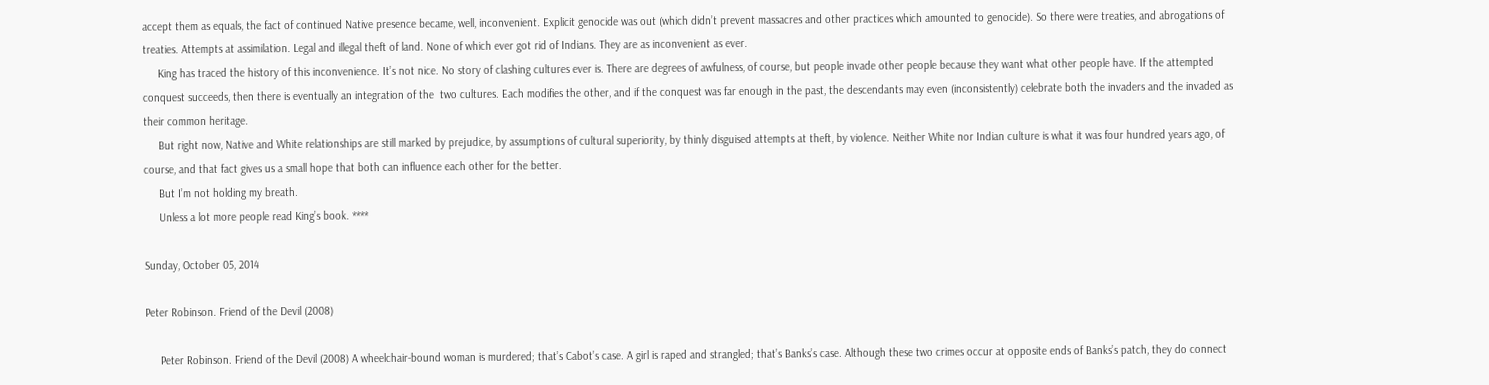accept them as equals, the fact of continued Native presence became, well, inconvenient. Explicit genocide was out (which didn’t prevent massacres and other practices which amounted to genocide). So there were treaties, and abrogations of treaties. Attempts at assimilation. Legal and illegal theft of land. None of which ever got rid of Indians. They are as inconvenient as ever.
     King has traced the history of this inconvenience. It’s not nice. No story of clashing cultures ever is. There are degrees of awfulness, of course, but people invade other people because they want what other people have. If the attempted conquest succeeds, then there is eventually an integration of the  two cultures. Each modifies the other, and if the conquest was far enough in the past, the descendants may even (inconsistently) celebrate both the invaders and the invaded as their common heritage.
     But right now, Native and White relationships are still marked by prejudice, by assumptions of cultural superiority, by thinly disguised attempts at theft, by violence. Neither White nor Indian culture is what it was four hundred years ago, of course, and that fact gives us a small hope that both can influence each other for the better.
     But I’m not holding my breath.
     Unless a lot more people read King’s book. ****

Sunday, October 05, 2014

Peter Robinson. Friend of the Devil (2008)

     Peter Robinson. Friend of the Devil (2008) A wheelchair-bound woman is murdered; that’s Cabot’s case. A girl is raped and strangled; that’s Banks’s case. Although these two crimes occur at opposite ends of Banks’s patch, they do connect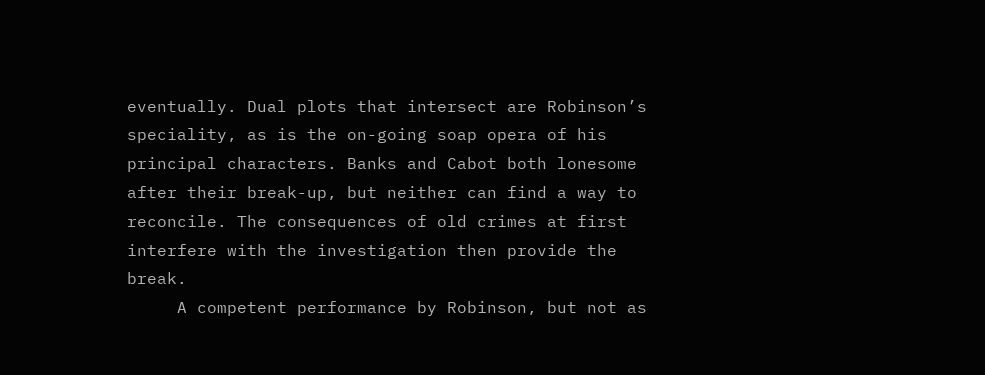eventually. Dual plots that intersect are Robinson’s speciality, as is the on-going soap opera of his principal characters. Banks and Cabot both lonesome after their break-up, but neither can find a way to reconcile. The consequences of old crimes at first interfere with the investigation then provide the break.
     A competent performance by Robinson, but not as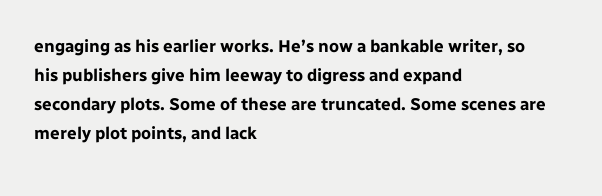engaging as his earlier works. He’s now a bankable writer, so his publishers give him leeway to digress and expand secondary plots. Some of these are truncated. Some scenes are merely plot points, and lack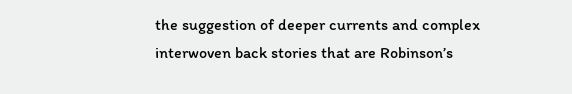the suggestion of deeper currents and complex interwoven back stories that are Robinson’s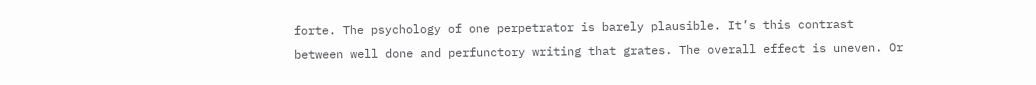forte. The psychology of one perpetrator is barely plausible. It’s this contrast between well done and perfunctory writing that grates. The overall effect is uneven. Or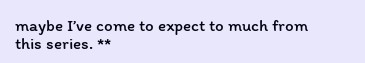maybe I’ve come to expect to much from this series. **